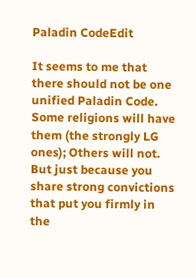Paladin CodeEdit

It seems to me that there should not be one unified Paladin Code. Some religions will have them (the strongly LG ones); Others will not. But just because you share strong convictions that put you firmly in the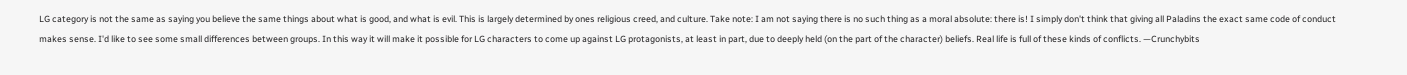LG category is not the same as saying you believe the same things about what is good, and what is evil. This is largely determined by ones religious creed, and culture. Take note: I am not saying there is no such thing as a moral absolute: there is! I simply don't think that giving all Paladins the exact same code of conduct makes sense. I'd like to see some small differences between groups. In this way it will make it possible for LG characters to come up against LG protagonists, at least in part, due to deeply held (on the part of the character) beliefs. Real life is full of these kinds of conflicts. —Crunchybits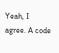Yeah, I agree. A code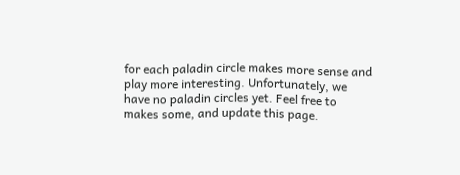for each paladin circle makes more sense and play more interesting. Unfortunately, we have no paladin circles yet. Feel free to makes some, and update this page.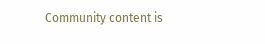Community content is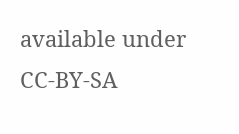available under CC-BY-SA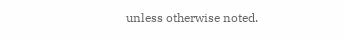unless otherwise noted.